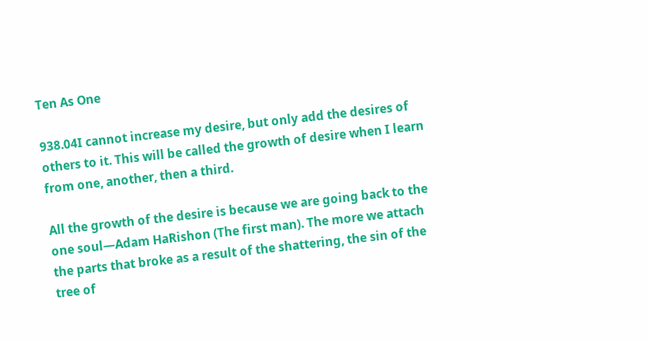Ten As One

938.04I cannot increase my desire, but only add the desires of others to it. This will be called the growth of desire when I learn from one, another, then a third.

All the growth of the desire is because we are going back to the one soul—Adam HaRishon (The first man). The more we attach the parts that broke as a result of the shattering, the sin of the tree of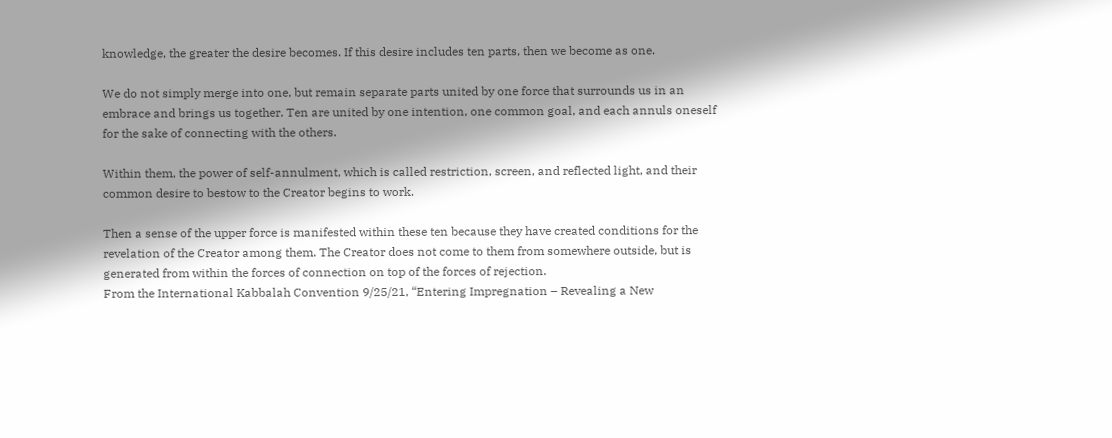knowledge, the greater the desire becomes. If this desire includes ten parts, then we become as one.

We do not simply merge into one, but remain separate parts united by one force that surrounds us in an embrace and brings us together. Ten are united by one intention, one common goal, and each annuls oneself for the sake of connecting with the others.

Within them, the power of self-annulment, which is called restriction, screen, and reflected light, and their common desire to bestow to the Creator begins to work.

Then a sense of the upper force is manifested within these ten because they have created conditions for the revelation of the Creator among them. The Creator does not come to them from somewhere outside, but is generated from within the forces of connection on top of the forces of rejection.
From the International Kabbalah Convention 9/25/21, “Entering Impregnation – Revealing a New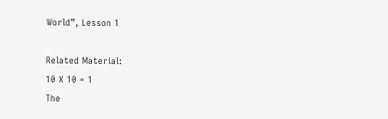World”, Lesson 1

Related Material:
10 X 10 = 1
The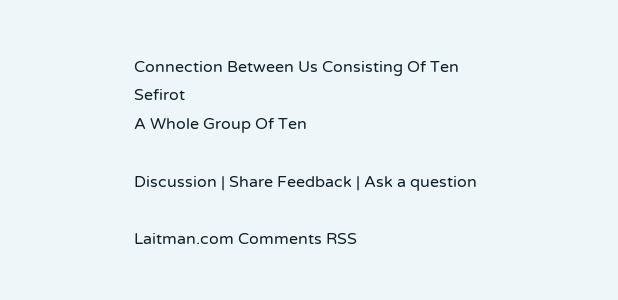Connection Between Us Consisting Of Ten Sefirot
A Whole Group Of Ten

Discussion | Share Feedback | Ask a question

Laitman.com Comments RSS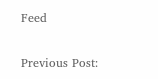Feed

Previous Post: